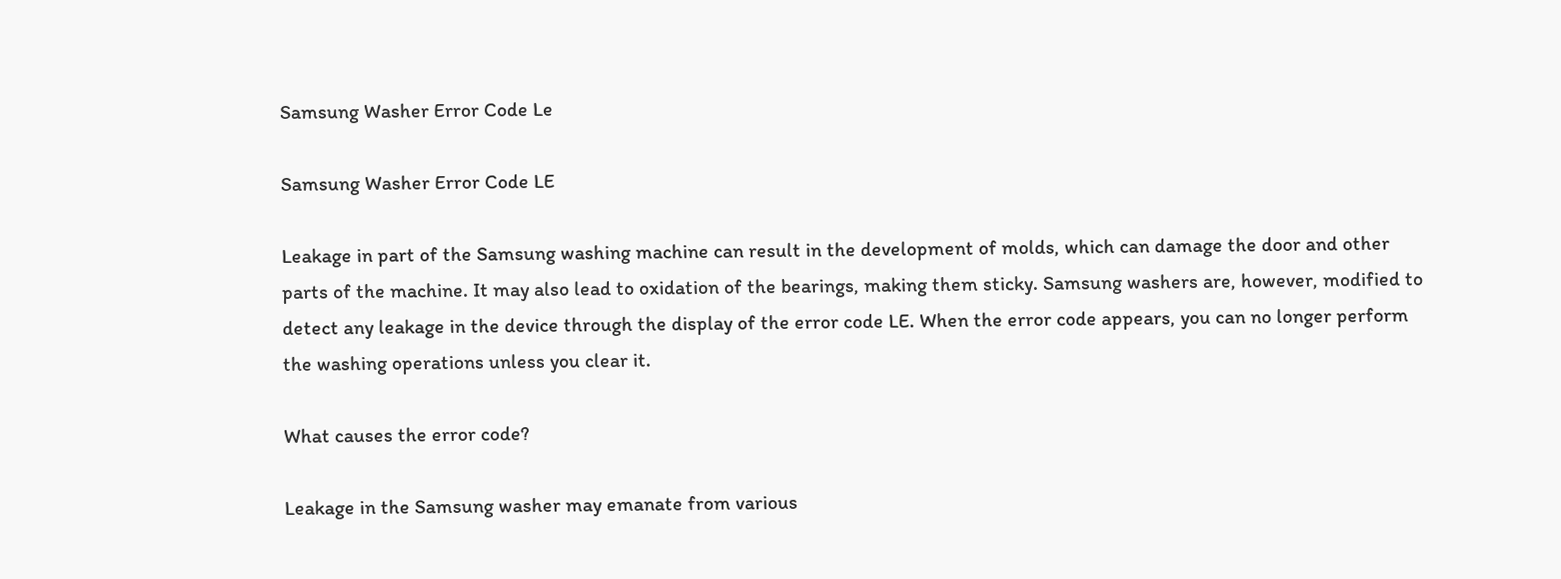Samsung Washer Error Code Le

Samsung Washer Error Code LE

Leakage in part of the Samsung washing machine can result in the development of molds, which can damage the door and other parts of the machine. It may also lead to oxidation of the bearings, making them sticky. Samsung washers are, however, modified to detect any leakage in the device through the display of the error code LE. When the error code appears, you can no longer perform the washing operations unless you clear it.

What causes the error code?

Leakage in the Samsung washer may emanate from various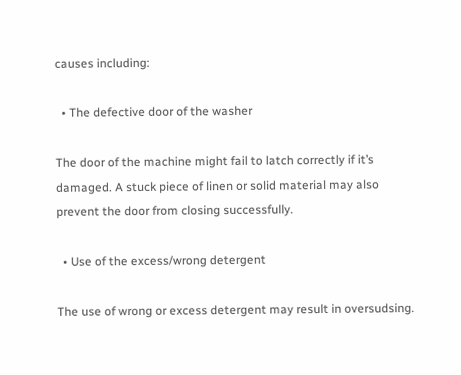causes including:

  • The defective door of the washer

The door of the machine might fail to latch correctly if it’s damaged. A stuck piece of linen or solid material may also prevent the door from closing successfully.

  • Use of the excess/wrong detergent

The use of wrong or excess detergent may result in oversudsing.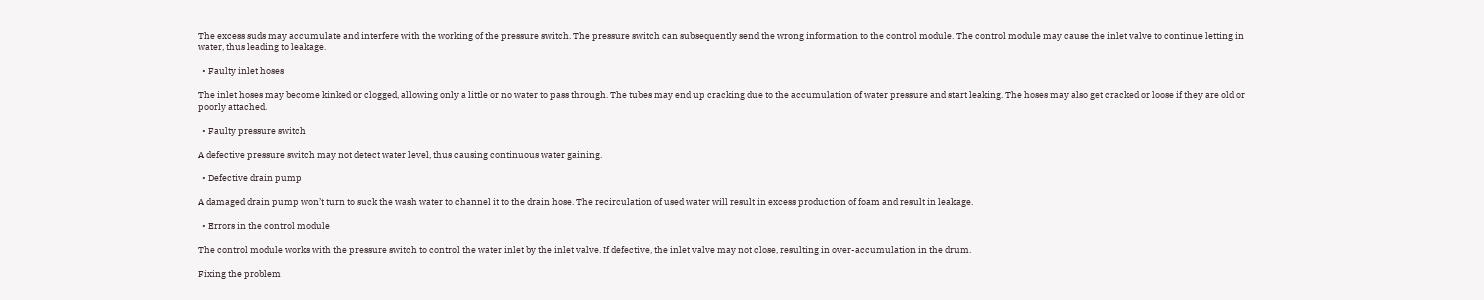The excess suds may accumulate and interfere with the working of the pressure switch. The pressure switch can subsequently send the wrong information to the control module. The control module may cause the inlet valve to continue letting in water, thus leading to leakage.

  • Faulty inlet hoses

The inlet hoses may become kinked or clogged, allowing only a little or no water to pass through. The tubes may end up cracking due to the accumulation of water pressure and start leaking. The hoses may also get cracked or loose if they are old or poorly attached.

  • Faulty pressure switch

A defective pressure switch may not detect water level, thus causing continuous water gaining.

  • Defective drain pump

A damaged drain pump won’t turn to suck the wash water to channel it to the drain hose. The recirculation of used water will result in excess production of foam and result in leakage.

  • Errors in the control module

The control module works with the pressure switch to control the water inlet by the inlet valve. If defective, the inlet valve may not close, resulting in over-accumulation in the drum.

Fixing the problem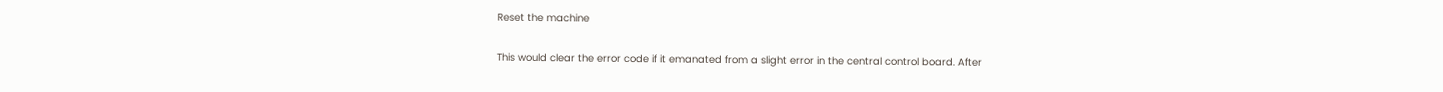Reset the machine

This would clear the error code if it emanated from a slight error in the central control board. After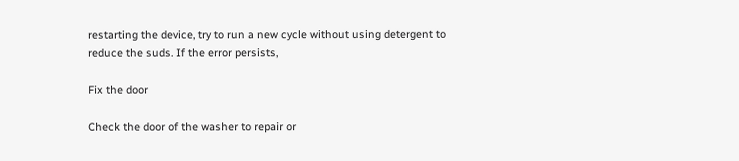restarting the device, try to run a new cycle without using detergent to reduce the suds. If the error persists,

Fix the door

Check the door of the washer to repair or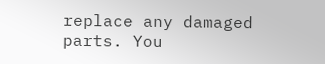replace any damaged parts. You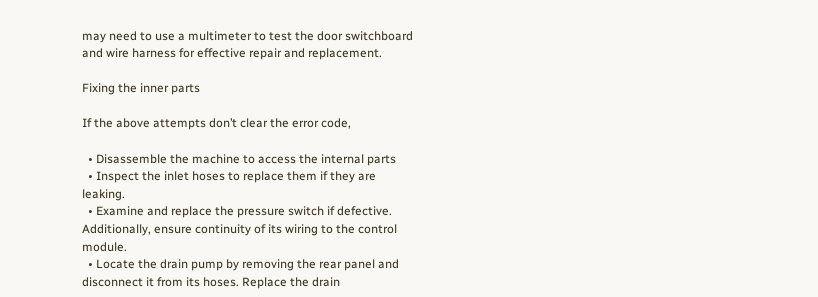may need to use a multimeter to test the door switchboard and wire harness for effective repair and replacement.

Fixing the inner parts

If the above attempts don’t clear the error code,

  • Disassemble the machine to access the internal parts
  • Inspect the inlet hoses to replace them if they are leaking.
  • Examine and replace the pressure switch if defective. Additionally, ensure continuity of its wiring to the control module.
  • Locate the drain pump by removing the rear panel and disconnect it from its hoses. Replace the drain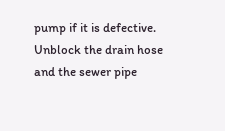pump if it is defective. Unblock the drain hose and the sewer pipe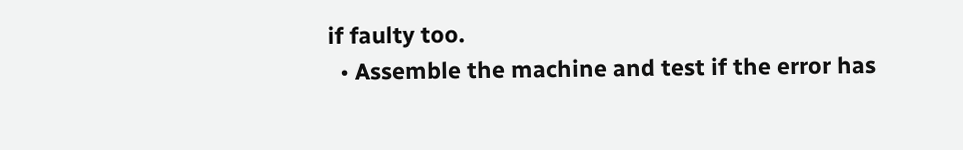if faulty too.
  • Assemble the machine and test if the error has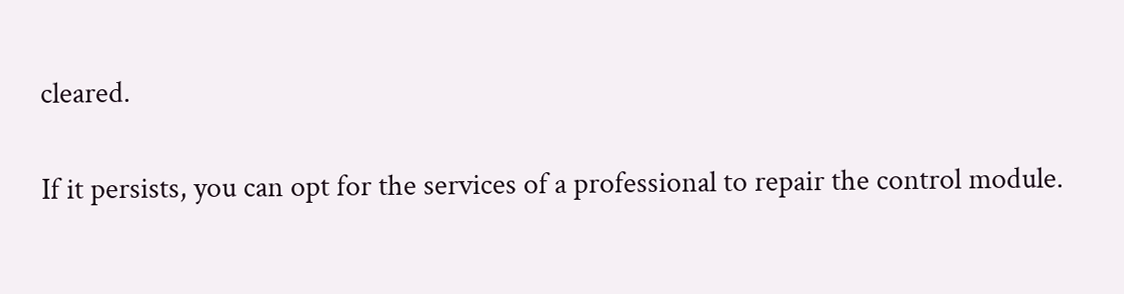cleared.

If it persists, you can opt for the services of a professional to repair the control module.